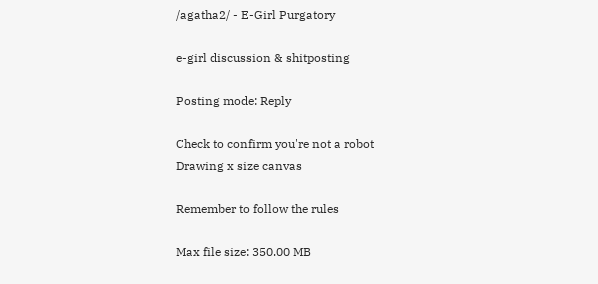/agatha2/ - E-Girl Purgatory

e-girl discussion & shitposting

Posting mode: Reply

Check to confirm you're not a robot
Drawing x size canvas

Remember to follow the rules

Max file size: 350.00 MB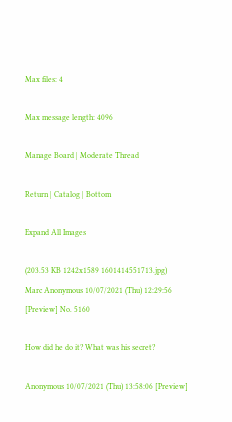Max files: 4

Max message length: 4096

Manage Board | Moderate Thread

Return | Catalog | Bottom

Expand All Images

(203.53 KB 1242x1589 1601414551713.jpg)
Marc Anonymous 10/07/2021 (Thu) 12:29:56 [Preview] No. 5160

How did he do it? What was his secret?

Anonymous 10/07/2021 (Thu) 13:58:06 [Preview]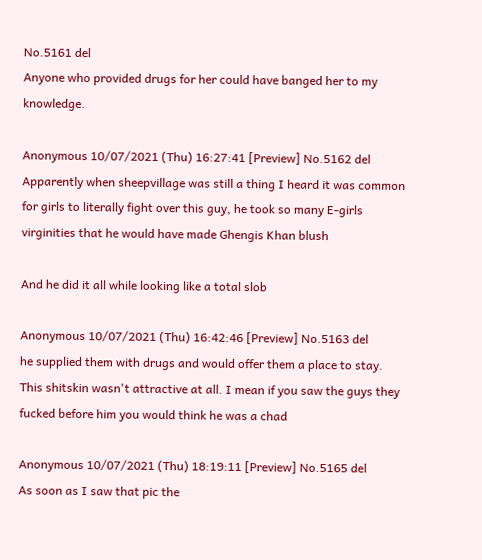No.5161 del
Anyone who provided drugs for her could have banged her to my knowledge.

Anonymous 10/07/2021 (Thu) 16:27:41 [Preview] No.5162 del
Apparently when sheepvillage was still a thing I heard it was common for girls to literally fight over this guy, he took so many E-girls virginities that he would have made Ghengis Khan blush

And he did it all while looking like a total slob

Anonymous 10/07/2021 (Thu) 16:42:46 [Preview] No.5163 del
he supplied them with drugs and would offer them a place to stay. This shitskin wasn't attractive at all. I mean if you saw the guys they fucked before him you would think he was a chad

Anonymous 10/07/2021 (Thu) 18:19:11 [Preview] No.5165 del
As soon as I saw that pic the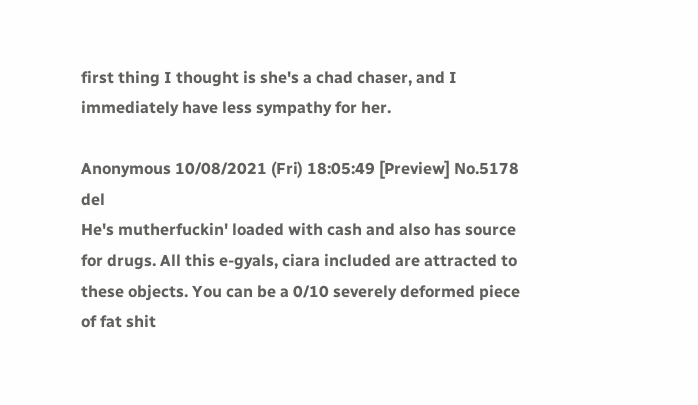first thing I thought is she's a chad chaser, and I immediately have less sympathy for her.

Anonymous 10/08/2021 (Fri) 18:05:49 [Preview] No.5178 del
He's mutherfuckin' loaded with cash and also has source for drugs. All this e-gyals, ciara included are attracted to these objects. You can be a 0/10 severely deformed piece of fat shit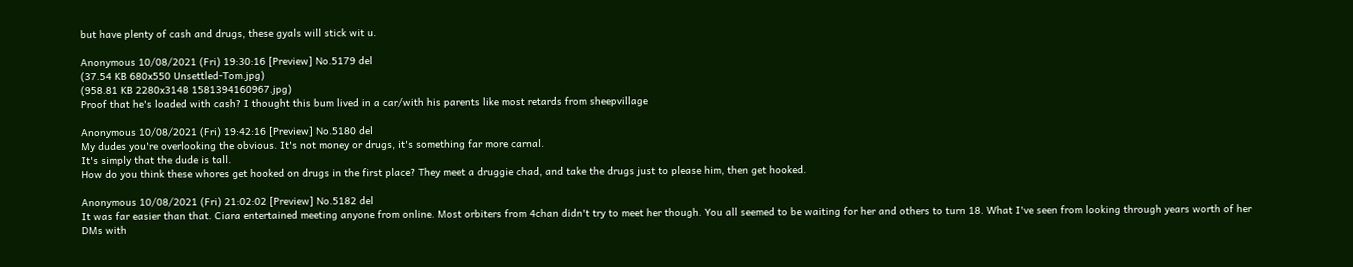but have plenty of cash and drugs, these gyals will stick wit u.

Anonymous 10/08/2021 (Fri) 19:30:16 [Preview] No.5179 del
(37.54 KB 680x550 Unsettled-Tom.jpg)
(958.81 KB 2280x3148 1581394160967.jpg)
Proof that he's loaded with cash? I thought this bum lived in a car/with his parents like most retards from sheepvillage

Anonymous 10/08/2021 (Fri) 19:42:16 [Preview] No.5180 del
My dudes you're overlooking the obvious. It's not money or drugs, it's something far more carnal.
It's simply that the dude is tall.
How do you think these whores get hooked on drugs in the first place? They meet a druggie chad, and take the drugs just to please him, then get hooked.

Anonymous 10/08/2021 (Fri) 21:02:02 [Preview] No.5182 del
It was far easier than that. Ciara entertained meeting anyone from online. Most orbiters from 4chan didn't try to meet her though. You all seemed to be waiting for her and others to turn 18. What I've seen from looking through years worth of her DMs with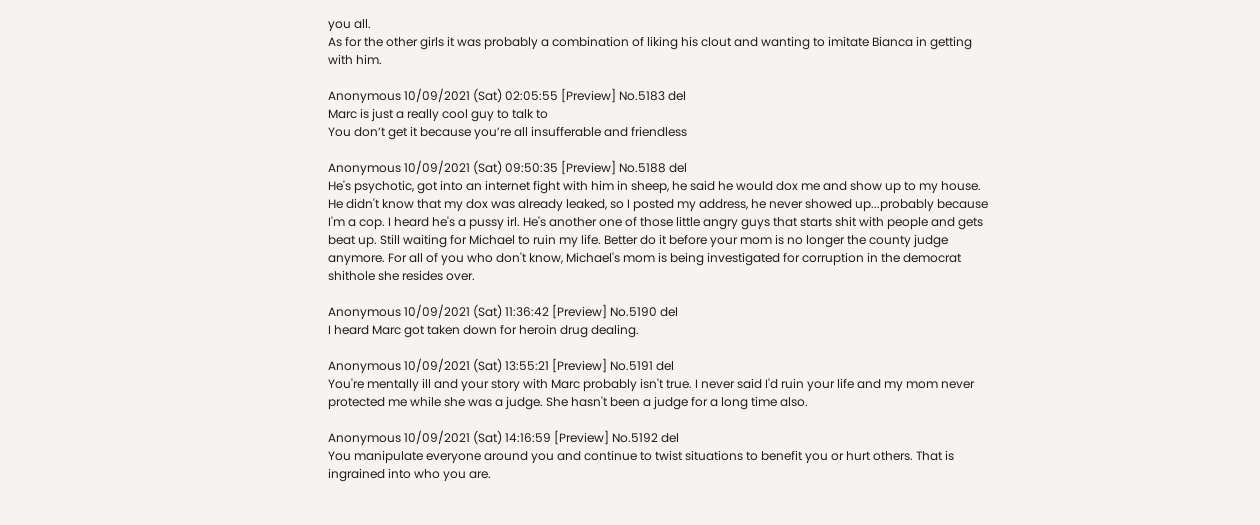you all.
As for the other girls it was probably a combination of liking his clout and wanting to imitate Bianca in getting with him.

Anonymous 10/09/2021 (Sat) 02:05:55 [Preview] No.5183 del
Marc is just a really cool guy to talk to
You don’t get it because you’re all insufferable and friendless

Anonymous 10/09/2021 (Sat) 09:50:35 [Preview] No.5188 del
He's psychotic, got into an internet fight with him in sheep, he said he would dox me and show up to my house. He didn't know that my dox was already leaked, so I posted my address, he never showed up...probably because I'm a cop. I heard he's a pussy irl. He's another one of those little angry guys that starts shit with people and gets beat up. Still waiting for Michael to ruin my life. Better do it before your mom is no longer the county judge anymore. For all of you who don't know, Michael's mom is being investigated for corruption in the democrat shithole she resides over.

Anonymous 10/09/2021 (Sat) 11:36:42 [Preview] No.5190 del
I heard Marc got taken down for heroin drug dealing.

Anonymous 10/09/2021 (Sat) 13:55:21 [Preview] No.5191 del
You're mentally ill and your story with Marc probably isn't true. I never said I'd ruin your life and my mom never protected me while she was a judge. She hasn't been a judge for a long time also.

Anonymous 10/09/2021 (Sat) 14:16:59 [Preview] No.5192 del
You manipulate everyone around you and continue to twist situations to benefit you or hurt others. That is ingrained into who you are.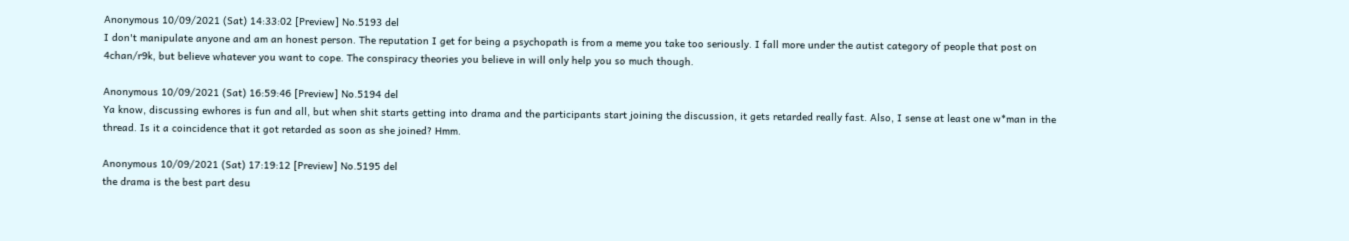Anonymous 10/09/2021 (Sat) 14:33:02 [Preview] No.5193 del
I don't manipulate anyone and am an honest person. The reputation I get for being a psychopath is from a meme you take too seriously. I fall more under the autist category of people that post on 4chan/r9k, but believe whatever you want to cope. The conspiracy theories you believe in will only help you so much though.

Anonymous 10/09/2021 (Sat) 16:59:46 [Preview] No.5194 del
Ya know, discussing ewhores is fun and all, but when shit starts getting into drama and the participants start joining the discussion, it gets retarded really fast. Also, I sense at least one w*man in the thread. Is it a coincidence that it got retarded as soon as she joined? Hmm.

Anonymous 10/09/2021 (Sat) 17:19:12 [Preview] No.5195 del
the drama is the best part desu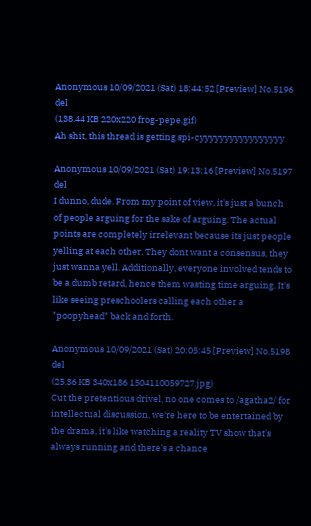Anonymous 10/09/2021 (Sat) 18:44:52 [Preview] No.5196 del
(138.44 KB 220x220 frog-pepe.gif)
Ah shit, this thread is getting spi-cyyyyyyyyyyyyyyyyy

Anonymous 10/09/2021 (Sat) 19:13:16 [Preview] No.5197 del
I dunno, dude. From my point of view, it's just a bunch of people arguing for the sake of arguing. The actual points are completely irrelevant because its just people yelling at each other. They dont want a consensus, they just wanna yell. Additionally, everyone involved tends to be a dumb retard, hence them wasting time arguing. It's like seeing preschoolers calling each other a "poopyhead" back and forth.

Anonymous 10/09/2021 (Sat) 20:05:45 [Preview] No.5198 del
(25.36 KB 340x186 1504110059727.jpg)
Cut the pretentious drivel, no one comes to /agatha2/ for intellectual discussion, we're here to be entertained by the drama, it's like watching a reality TV show that's always running and there's a chance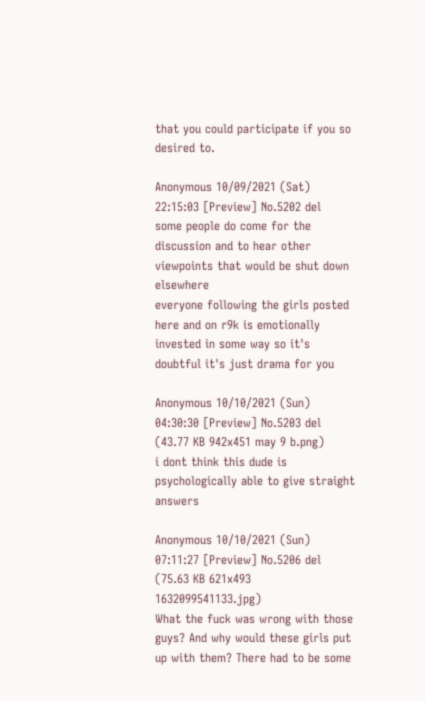that you could participate if you so desired to.

Anonymous 10/09/2021 (Sat) 22:15:03 [Preview] No.5202 del
some people do come for the discussion and to hear other viewpoints that would be shut down elsewhere
everyone following the girls posted here and on r9k is emotionally invested in some way so it's doubtful it's just drama for you

Anonymous 10/10/2021 (Sun) 04:30:30 [Preview] No.5203 del
(43.77 KB 942x451 may 9 b.png)
i dont think this dude is psychologically able to give straight answers

Anonymous 10/10/2021 (Sun) 07:11:27 [Preview] No.5206 del
(75.63 KB 621x493 1632099541133.jpg)
What the fuck was wrong with those guys? And why would these girls put up with them? There had to be some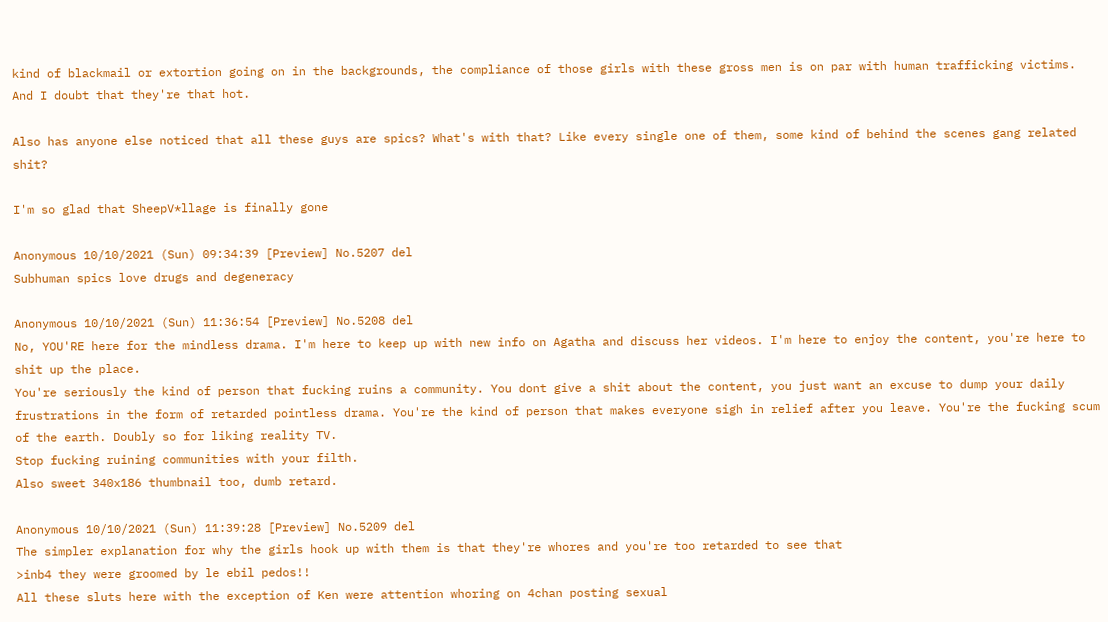kind of blackmail or extortion going on in the backgrounds, the compliance of those girls with these gross men is on par with human trafficking victims. And I doubt that they're that hot.

Also has anyone else noticed that all these guys are spics? What's with that? Like every single one of them, some kind of behind the scenes gang related shit?

I'm so glad that SheepV*llage is finally gone

Anonymous 10/10/2021 (Sun) 09:34:39 [Preview] No.5207 del
Subhuman spics love drugs and degeneracy

Anonymous 10/10/2021 (Sun) 11:36:54 [Preview] No.5208 del
No, YOU'RE here for the mindless drama. I'm here to keep up with new info on Agatha and discuss her videos. I'm here to enjoy the content, you're here to shit up the place.
You're seriously the kind of person that fucking ruins a community. You dont give a shit about the content, you just want an excuse to dump your daily frustrations in the form of retarded pointless drama. You're the kind of person that makes everyone sigh in relief after you leave. You're the fucking scum of the earth. Doubly so for liking reality TV.
Stop fucking ruining communities with your filth.
Also sweet 340x186 thumbnail too, dumb retard.

Anonymous 10/10/2021 (Sun) 11:39:28 [Preview] No.5209 del
The simpler explanation for why the girls hook up with them is that they're whores and you're too retarded to see that
>inb4 they were groomed by le ebil pedos!!
All these sluts here with the exception of Ken were attention whoring on 4chan posting sexual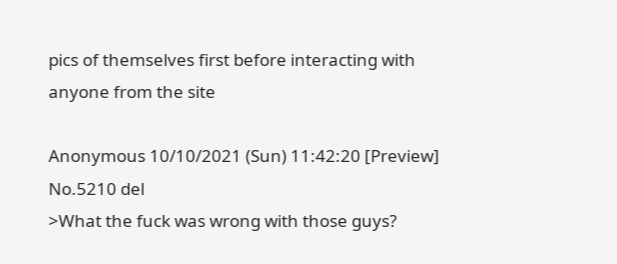pics of themselves first before interacting with anyone from the site

Anonymous 10/10/2021 (Sun) 11:42:20 [Preview] No.5210 del
>What the fuck was wrong with those guys?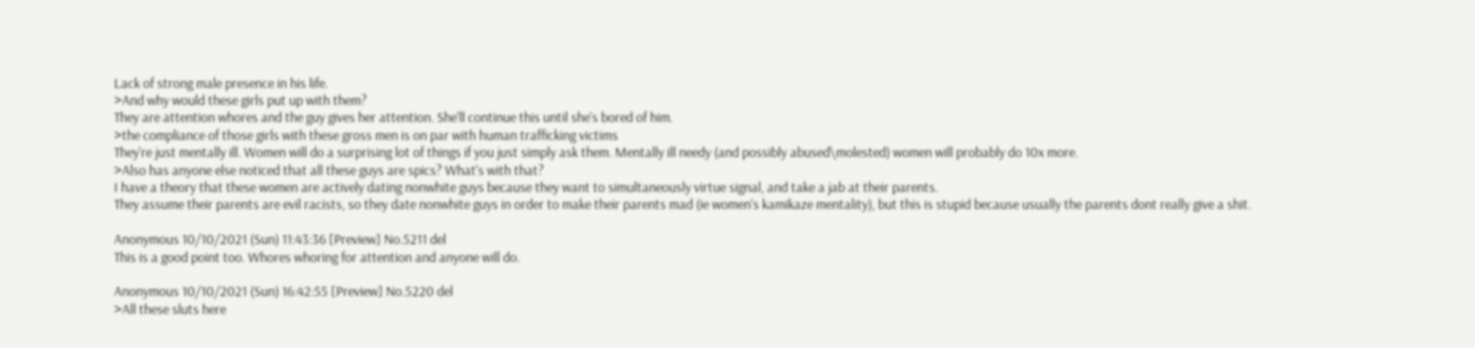Lack of strong male presence in his life.
>And why would these girls put up with them?
They are attention whores and the guy gives her attention. She'll continue this until she's bored of him.
>the compliance of those girls with these gross men is on par with human trafficking victims
They're just mentally ill. Women will do a surprising lot of things if you just simply ask them. Mentally ill needy (and possibly abused\molested) women will probably do 10x more.
>Also has anyone else noticed that all these guys are spics? What's with that?
I have a theory that these women are actively dating nonwhite guys because they want to simultaneously virtue signal, and take a jab at their parents.
They assume their parents are evil racists, so they date nonwhite guys in order to make their parents mad (ie women's kamikaze mentality), but this is stupid because usually the parents dont really give a shit.

Anonymous 10/10/2021 (Sun) 11:43:36 [Preview] No.5211 del
This is a good point too. Whores whoring for attention and anyone will do.

Anonymous 10/10/2021 (Sun) 16:42:55 [Preview] No.5220 del
>All these sluts here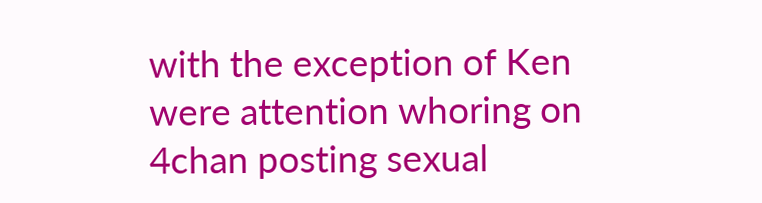with the exception of Ken were attention whoring on 4chan posting sexual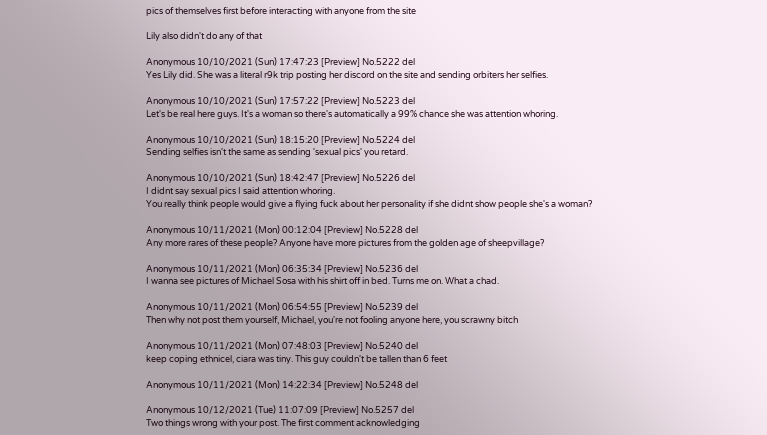pics of themselves first before interacting with anyone from the site

Lily also didn't do any of that

Anonymous 10/10/2021 (Sun) 17:47:23 [Preview] No.5222 del
Yes Lily did. She was a literal r9k trip posting her discord on the site and sending orbiters her selfies.

Anonymous 10/10/2021 (Sun) 17:57:22 [Preview] No.5223 del
Let's be real here guys. It's a woman so there's automatically a 99% chance she was attention whoring.

Anonymous 10/10/2021 (Sun) 18:15:20 [Preview] No.5224 del
Sending selfies isn't the same as sending 'sexual pics' you retard.

Anonymous 10/10/2021 (Sun) 18:42:47 [Preview] No.5226 del
I didnt say sexual pics I said attention whoring.
You really think people would give a flying fuck about her personality if she didnt show people she's a woman?

Anonymous 10/11/2021 (Mon) 00:12:04 [Preview] No.5228 del
Any more rares of these people? Anyone have more pictures from the golden age of sheepvillage?

Anonymous 10/11/2021 (Mon) 06:35:34 [Preview] No.5236 del
I wanna see pictures of Michael Sosa with his shirt off in bed. Turns me on. What a chad.

Anonymous 10/11/2021 (Mon) 06:54:55 [Preview] No.5239 del
Then why not post them yourself, Michael, you're not fooling anyone here, you scrawny bitch

Anonymous 10/11/2021 (Mon) 07:48:03 [Preview] No.5240 del
keep coping ethnicel, ciara was tiny. This guy couldn't be tallen than 6 feet

Anonymous 10/11/2021 (Mon) 14:22:34 [Preview] No.5248 del

Anonymous 10/12/2021 (Tue) 11:07:09 [Preview] No.5257 del
Two things wrong with your post. The first comment acknowledging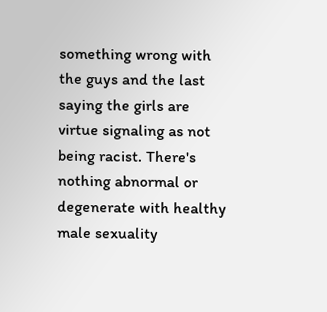something wrong with the guys and the last saying the girls are virtue signaling as not being racist. There's nothing abnormal or degenerate with healthy male sexuality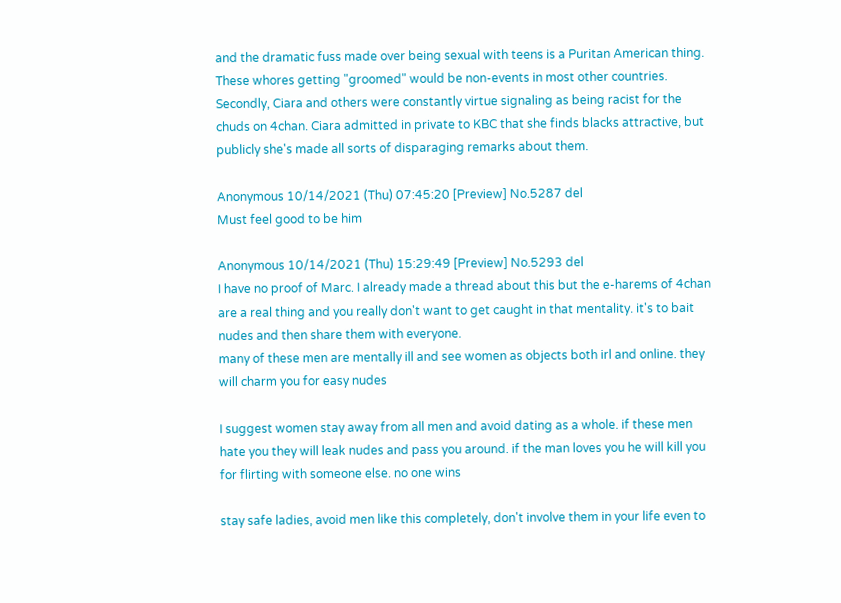and the dramatic fuss made over being sexual with teens is a Puritan American thing. These whores getting "groomed" would be non-events in most other countries. Secondly, Ciara and others were constantly virtue signaling as being racist for the chuds on 4chan. Ciara admitted in private to KBC that she finds blacks attractive, but publicly she's made all sorts of disparaging remarks about them.

Anonymous 10/14/2021 (Thu) 07:45:20 [Preview] No.5287 del
Must feel good to be him

Anonymous 10/14/2021 (Thu) 15:29:49 [Preview] No.5293 del
I have no proof of Marc. I already made a thread about this but the e-harems of 4chan are a real thing and you really don't want to get caught in that mentality. it's to bait nudes and then share them with everyone.
many of these men are mentally ill and see women as objects both irl and online. they will charm you for easy nudes

I suggest women stay away from all men and avoid dating as a whole. if these men hate you they will leak nudes and pass you around. if the man loves you he will kill you for flirting with someone else. no one wins

stay safe ladies, avoid men like this completely, don't involve them in your life even to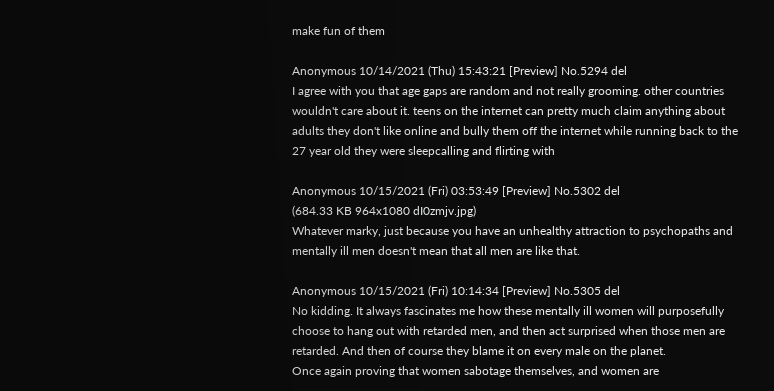make fun of them

Anonymous 10/14/2021 (Thu) 15:43:21 [Preview] No.5294 del
I agree with you that age gaps are random and not really grooming. other countries wouldn't care about it. teens on the internet can pretty much claim anything about adults they don't like online and bully them off the internet while running back to the 27 year old they were sleepcalling and flirting with

Anonymous 10/15/2021 (Fri) 03:53:49 [Preview] No.5302 del
(684.33 KB 964x1080 dI0zmjv.jpg)
Whatever marky, just because you have an unhealthy attraction to psychopaths and mentally ill men doesn't mean that all men are like that.

Anonymous 10/15/2021 (Fri) 10:14:34 [Preview] No.5305 del
No kidding. It always fascinates me how these mentally ill women will purposefully choose to hang out with retarded men, and then act surprised when those men are retarded. And then of course they blame it on every male on the planet.
Once again proving that women sabotage themselves, and women are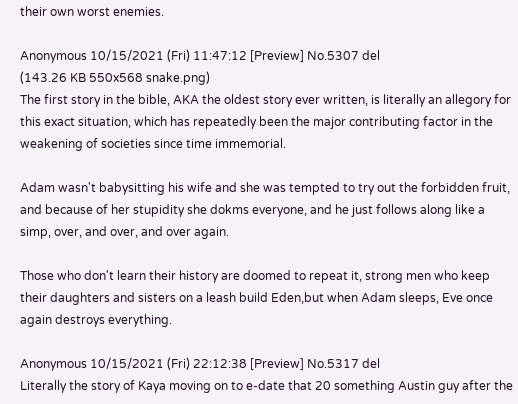their own worst enemies.

Anonymous 10/15/2021 (Fri) 11:47:12 [Preview] No.5307 del
(143.26 KB 550x568 snake.png)
The first story in the bible, AKA the oldest story ever written, is literally an allegory for this exact situation, which has repeatedly been the major contributing factor in the weakening of societies since time immemorial.

Adam wasn't babysitting his wife and she was tempted to try out the forbidden fruit, and because of her stupidity she dokms everyone, and he just follows along like a simp, over, and over, and over again.

Those who don't learn their history are doomed to repeat it, strong men who keep their daughters and sisters on a leash build Eden,but when Adam sleeps, Eve once again destroys everything.

Anonymous 10/15/2021 (Fri) 22:12:38 [Preview] No.5317 del
Literally the story of Kaya moving on to e-date that 20 something Austin guy after the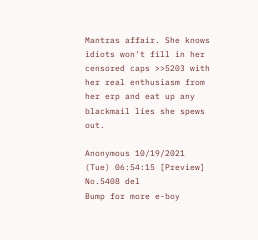Mantras affair. She knows idiots won't fill in her censored caps >>5203 with her real enthusiasm from her erp and eat up any blackmail lies she spews out.

Anonymous 10/19/2021 (Tue) 06:54:15 [Preview] No.5408 del
Bump for more e-boy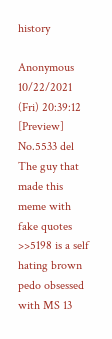history

Anonymous 10/22/2021 (Fri) 20:39:12 [Preview] No.5533 del
The guy that made this meme with fake quotes >>5198 is a self hating brown pedo obsessed with MS 13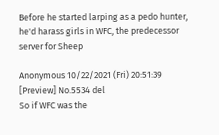Before he started larping as a pedo hunter, he'd harass girls in WFC, the predecessor server for Sheep

Anonymous 10/22/2021 (Fri) 20:51:39 [Preview] No.5534 del
So if WFC was the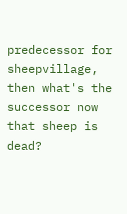predecessor for sheepvillage, then what's the successor now that sheep is dead?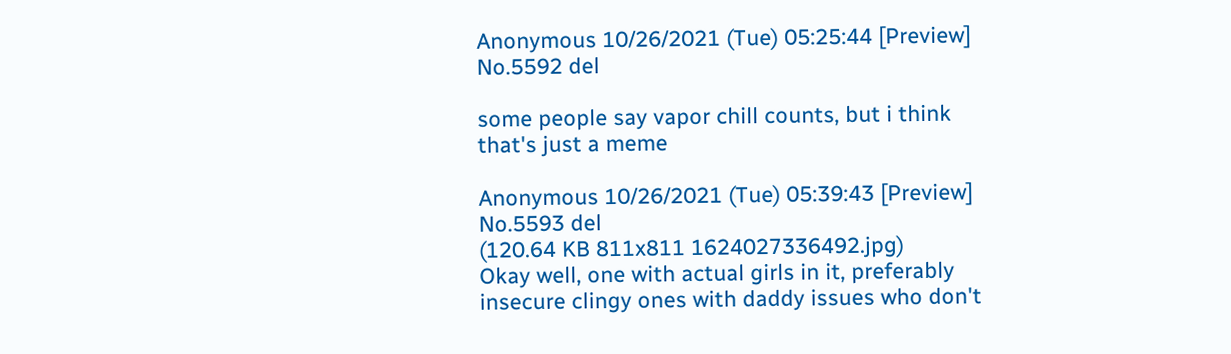Anonymous 10/26/2021 (Tue) 05:25:44 [Preview] No.5592 del

some people say vapor chill counts, but i think that's just a meme

Anonymous 10/26/2021 (Tue) 05:39:43 [Preview] No.5593 del
(120.64 KB 811x811 1624027336492.jpg)
Okay well, one with actual girls in it, preferably insecure clingy ones with daddy issues who don't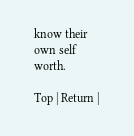know their own self worth.

Top | Return |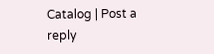Catalog | Post a reply